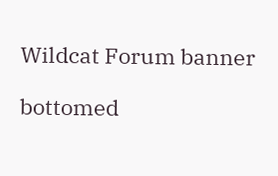Wildcat Forum banner

bottomed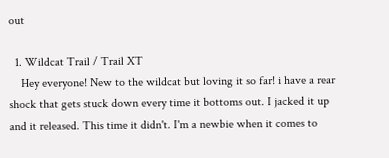out

  1. Wildcat Trail / Trail XT
    Hey everyone! New to the wildcat but loving it so far! i have a rear shock that gets stuck down every time it bottoms out. I jacked it up and it released. This time it didn't. I'm a newbie when it comes to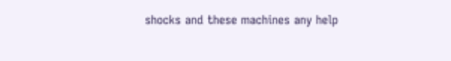shocks and these machines any help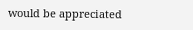would be appreciated